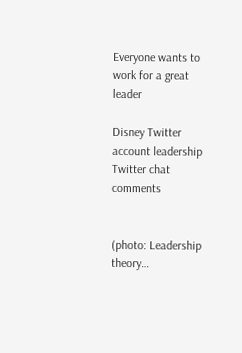Everyone wants to work for a great leader

Disney Twitter account leadership Twitter chat comments


(photo: Leadership theory…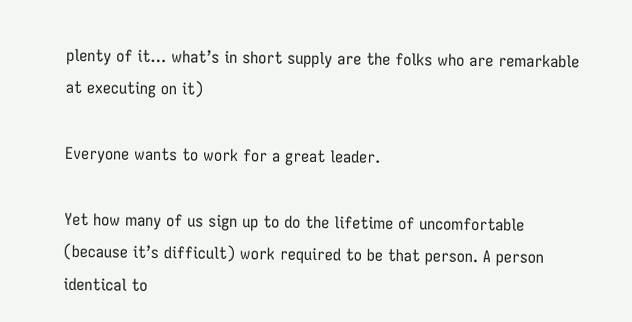plenty of it… what’s in short supply are the folks who are remarkable at executing on it)

Everyone wants to work for a great leader.

Yet how many of us sign up to do the lifetime of uncomfortable (because it’s difficult) work required to be that person. A person identical to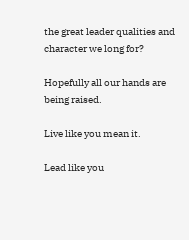the great leader qualities and character we long for?

Hopefully all our hands are being raised.

Live like you mean it.

Lead like you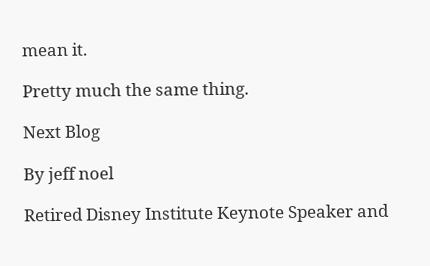mean it.

Pretty much the same thing.

Next Blog

By jeff noel

Retired Disney Institute Keynote Speaker and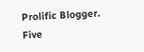Prolific Blogger. Five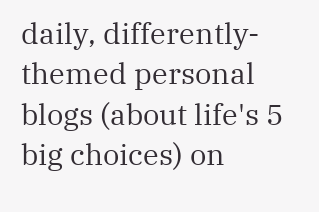daily, differently-themed personal blogs (about life's 5 big choices) on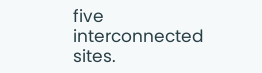five interconnected sites.